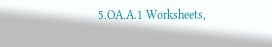5.OA.A.1 Worksheets,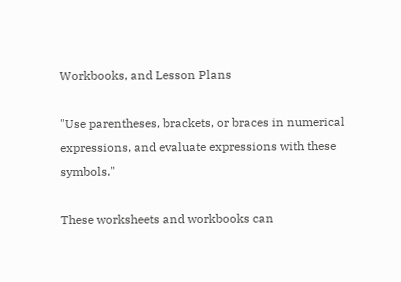Workbooks, and Lesson Plans

"Use parentheses, brackets, or braces in numerical expressions, and evaluate expressions with these symbols."

These worksheets and workbooks can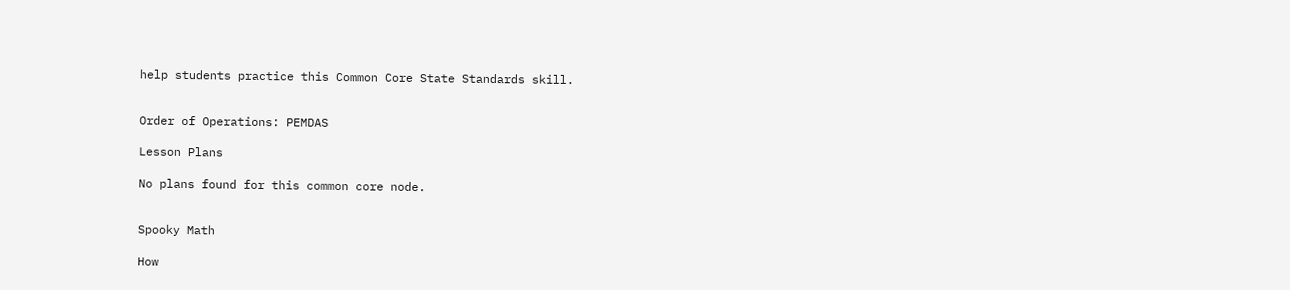help students practice this Common Core State Standards skill.


Order of Operations: PEMDAS

Lesson Plans

No plans found for this common core node.


Spooky Math

How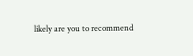likely are you to recommend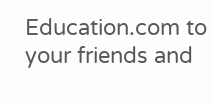Education.com to your friends and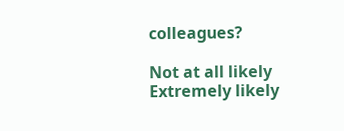colleagues?

Not at all likely
Extremely likely